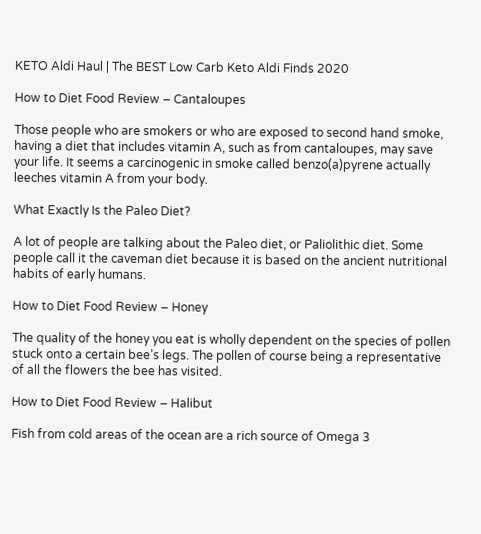KETO Aldi Haul | The BEST Low Carb Keto Aldi Finds 2020

How to Diet Food Review – Cantaloupes

Those people who are smokers or who are exposed to second hand smoke, having a diet that includes vitamin A, such as from cantaloupes, may save your life. It seems a carcinogenic in smoke called benzo(a)pyrene actually leeches vitamin A from your body.

What Exactly Is the Paleo Diet?

A lot of people are talking about the Paleo diet, or Paliolithic diet. Some people call it the caveman diet because it is based on the ancient nutritional habits of early humans.

How to Diet Food Review – Honey

The quality of the honey you eat is wholly dependent on the species of pollen stuck onto a certain bee’s legs. The pollen of course being a representative of all the flowers the bee has visited.

How to Diet Food Review – Halibut

Fish from cold areas of the ocean are a rich source of Omega 3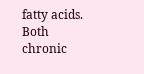fatty acids. Both chronic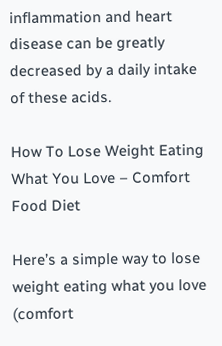inflammation and heart disease can be greatly decreased by a daily intake of these acids.

How To Lose Weight Eating What You Love – Comfort Food Diet

Here’s a simple way to lose weight eating what you love (comfort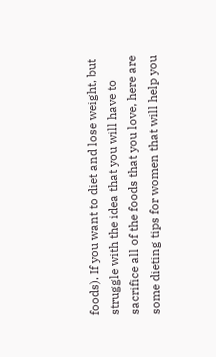foods). If you want to diet and lose weight, but struggle with the idea that you will have to sacrifice all of the foods that you love, here are some dieting tips for women that will help you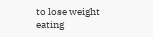to lose weight eating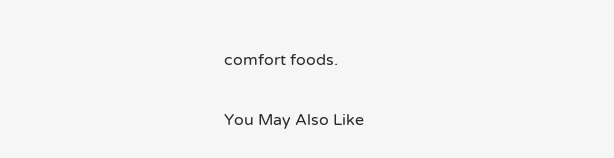comfort foods.

You May Also Like